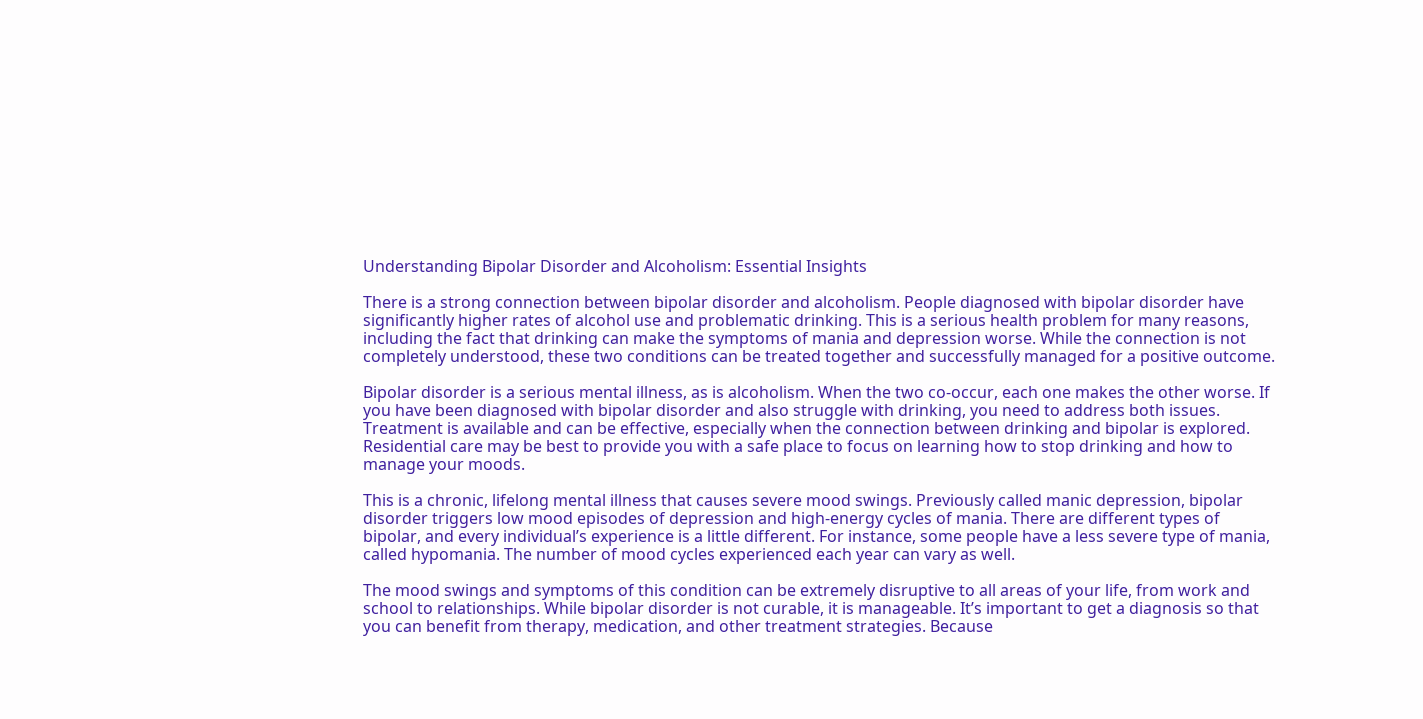Understanding Bipolar Disorder and Alcoholism: Essential Insights

There is a strong connection between bipolar disorder and alcoholism. People diagnosed with bipolar disorder have significantly higher rates of alcohol use and problematic drinking. This is a serious health problem for many reasons, including the fact that drinking can make the symptoms of mania and depression worse. While the connection is not completely understood, these two conditions can be treated together and successfully managed for a positive outcome.

Bipolar disorder is a serious mental illness, as is alcoholism. When the two co-occur, each one makes the other worse. If you have been diagnosed with bipolar disorder and also struggle with drinking, you need to address both issues. Treatment is available and can be effective, especially when the connection between drinking and bipolar is explored. Residential care may be best to provide you with a safe place to focus on learning how to stop drinking and how to manage your moods.

This is a chronic, lifelong mental illness that causes severe mood swings. Previously called manic depression, bipolar disorder triggers low mood episodes of depression and high-energy cycles of mania. There are different types of bipolar, and every individual’s experience is a little different. For instance, some people have a less severe type of mania, called hypomania. The number of mood cycles experienced each year can vary as well.

The mood swings and symptoms of this condition can be extremely disruptive to all areas of your life, from work and school to relationships. While bipolar disorder is not curable, it is manageable. It’s important to get a diagnosis so that you can benefit from therapy, medication, and other treatment strategies. Because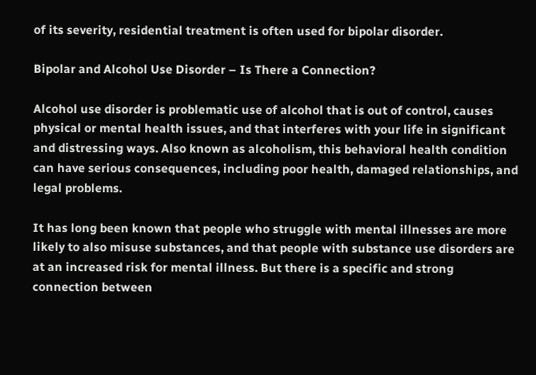of its severity, residential treatment is often used for bipolar disorder.

Bipolar and Alcohol Use Disorder – Is There a Connection?

Alcohol use disorder is problematic use of alcohol that is out of control, causes physical or mental health issues, and that interferes with your life in significant and distressing ways. Also known as alcoholism, this behavioral health condition can have serious consequences, including poor health, damaged relationships, and legal problems.

It has long been known that people who struggle with mental illnesses are more likely to also misuse substances, and that people with substance use disorders are at an increased risk for mental illness. But there is a specific and strong connection between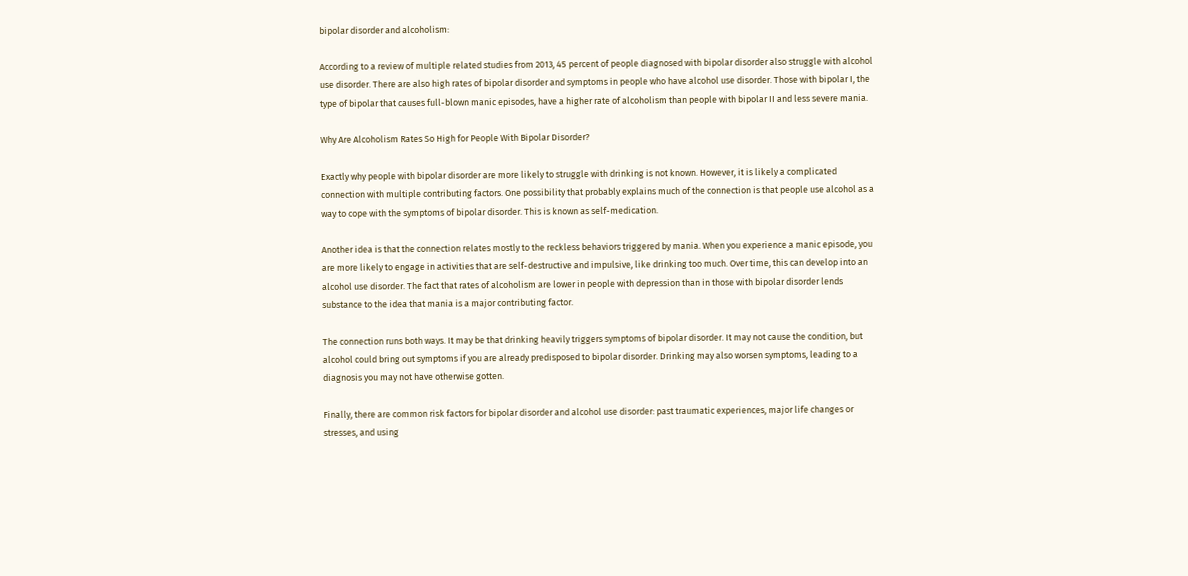bipolar disorder and alcoholism:

According to a review of multiple related studies from 2013, 45 percent of people diagnosed with bipolar disorder also struggle with alcohol use disorder. There are also high rates of bipolar disorder and symptoms in people who have alcohol use disorder. Those with bipolar I, the type of bipolar that causes full-blown manic episodes, have a higher rate of alcoholism than people with bipolar II and less severe mania.

Why Are Alcoholism Rates So High for People With Bipolar Disorder?

Exactly why people with bipolar disorder are more likely to struggle with drinking is not known. However, it is likely a complicated connection with multiple contributing factors. One possibility that probably explains much of the connection is that people use alcohol as a way to cope with the symptoms of bipolar disorder. This is known as self-medication.

Another idea is that the connection relates mostly to the reckless behaviors triggered by mania. When you experience a manic episode, you are more likely to engage in activities that are self-destructive and impulsive, like drinking too much. Over time, this can develop into an alcohol use disorder. The fact that rates of alcoholism are lower in people with depression than in those with bipolar disorder lends substance to the idea that mania is a major contributing factor.

The connection runs both ways. It may be that drinking heavily triggers symptoms of bipolar disorder. It may not cause the condition, but alcohol could bring out symptoms if you are already predisposed to bipolar disorder. Drinking may also worsen symptoms, leading to a diagnosis you may not have otherwise gotten.

Finally, there are common risk factors for bipolar disorder and alcohol use disorder: past traumatic experiences, major life changes or stresses, and using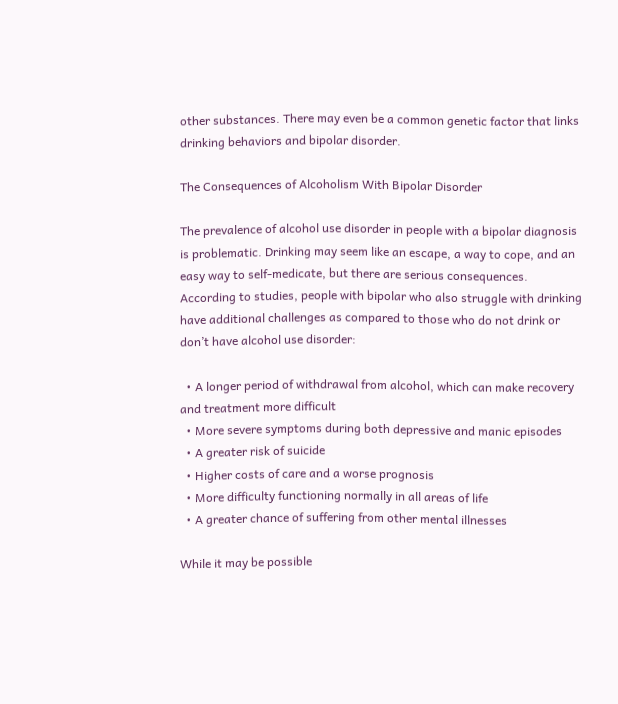other substances. There may even be a common genetic factor that links drinking behaviors and bipolar disorder.

The Consequences of Alcoholism With Bipolar Disorder

The prevalence of alcohol use disorder in people with a bipolar diagnosis is problematic. Drinking may seem like an escape, a way to cope, and an easy way to self-medicate, but there are serious consequences. According to studies, people with bipolar who also struggle with drinking have additional challenges as compared to those who do not drink or don’t have alcohol use disorder:

  • A longer period of withdrawal from alcohol, which can make recovery and treatment more difficult
  • More severe symptoms during both depressive and manic episodes
  • A greater risk of suicide
  • Higher costs of care and a worse prognosis
  • More difficulty functioning normally in all areas of life
  • A greater chance of suffering from other mental illnesses

While it may be possible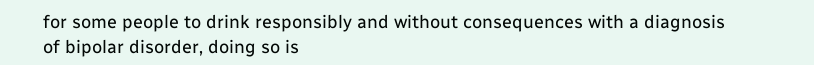for some people to drink responsibly and without consequences with a diagnosis of bipolar disorder, doing so is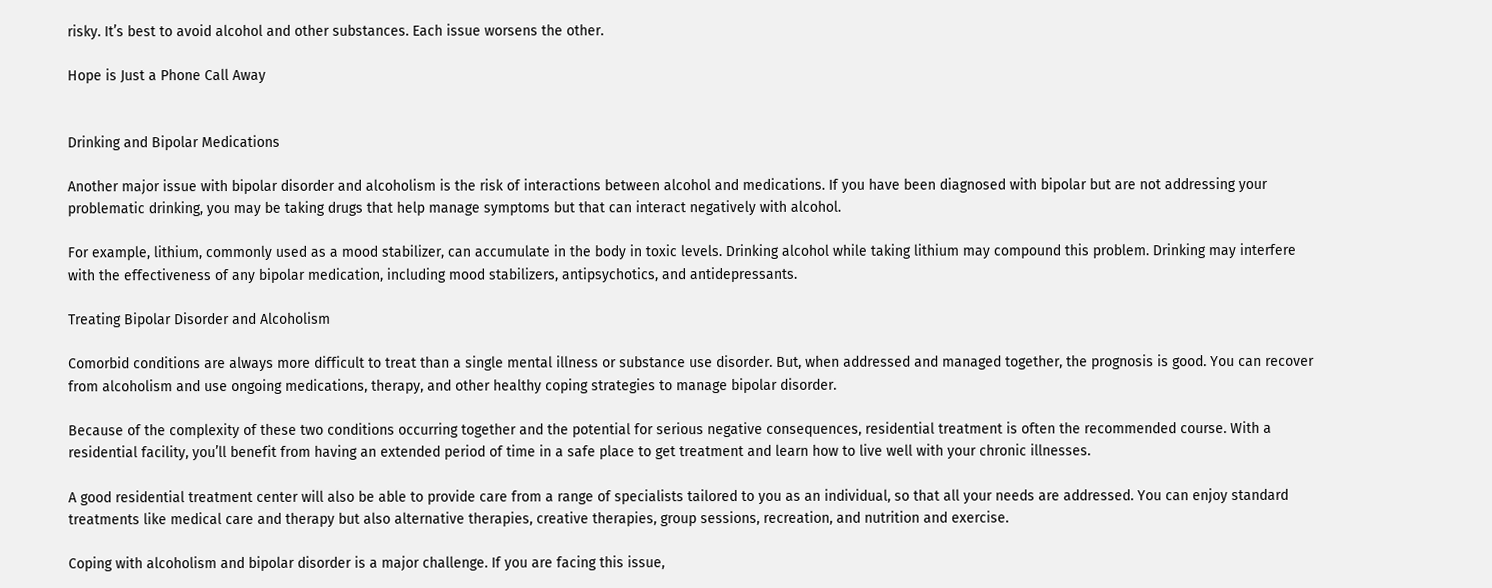risky. It’s best to avoid alcohol and other substances. Each issue worsens the other.

Hope is Just a Phone Call Away


Drinking and Bipolar Medications

Another major issue with bipolar disorder and alcoholism is the risk of interactions between alcohol and medications. If you have been diagnosed with bipolar but are not addressing your problematic drinking, you may be taking drugs that help manage symptoms but that can interact negatively with alcohol.

For example, lithium, commonly used as a mood stabilizer, can accumulate in the body in toxic levels. Drinking alcohol while taking lithium may compound this problem. Drinking may interfere with the effectiveness of any bipolar medication, including mood stabilizers, antipsychotics, and antidepressants.

Treating Bipolar Disorder and Alcoholism

Comorbid conditions are always more difficult to treat than a single mental illness or substance use disorder. But, when addressed and managed together, the prognosis is good. You can recover from alcoholism and use ongoing medications, therapy, and other healthy coping strategies to manage bipolar disorder.

Because of the complexity of these two conditions occurring together and the potential for serious negative consequences, residential treatment is often the recommended course. With a residential facility, you’ll benefit from having an extended period of time in a safe place to get treatment and learn how to live well with your chronic illnesses.

A good residential treatment center will also be able to provide care from a range of specialists tailored to you as an individual, so that all your needs are addressed. You can enjoy standard treatments like medical care and therapy but also alternative therapies, creative therapies, group sessions, recreation, and nutrition and exercise.

Coping with alcoholism and bipolar disorder is a major challenge. If you are facing this issue,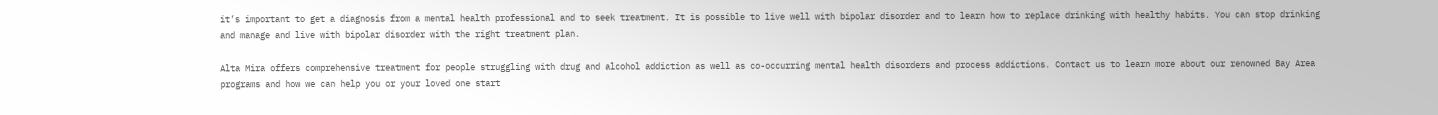it’s important to get a diagnosis from a mental health professional and to seek treatment. It is possible to live well with bipolar disorder and to learn how to replace drinking with healthy habits. You can stop drinking and manage and live with bipolar disorder with the right treatment plan.

Alta Mira offers comprehensive treatment for people struggling with drug and alcohol addiction as well as co-occurring mental health disorders and process addictions. Contact us to learn more about our renowned Bay Area programs and how we can help you or your loved one start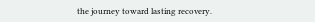the journey toward lasting recovery.